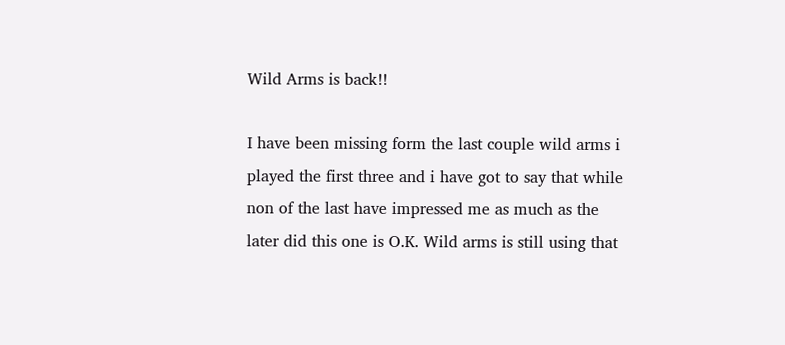Wild Arms is back!!

I have been missing form the last couple wild arms i played the first three and i have got to say that while non of the last have impressed me as much as the later did this one is O.K. Wild arms is still using that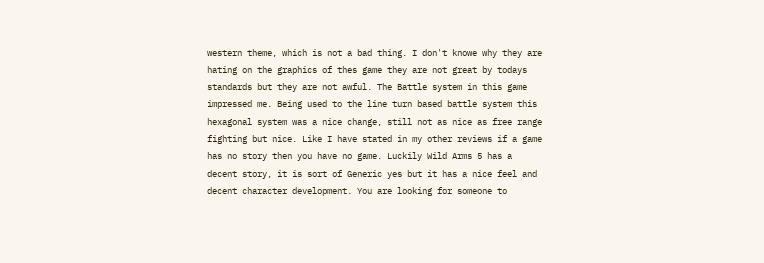western theme, which is not a bad thing. I don't knowe why they are hating on the graphics of thes game they are not great by todays standards but they are not awful. The Battle system in this game impressed me. Being used to the line turn based battle system this hexagonal system was a nice change, still not as nice as free range fighting but nice. Like I have stated in my other reviews if a game has no story then you have no game. Luckily Wild Arms 5 has a decent story, it is sort of Generic yes but it has a nice feel and decent character development. You are looking for someone to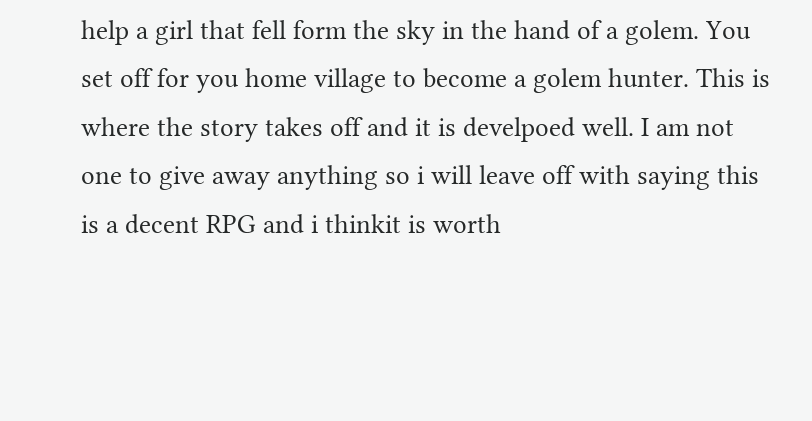help a girl that fell form the sky in the hand of a golem. You set off for you home village to become a golem hunter. This is where the story takes off and it is develpoed well. I am not one to give away anything so i will leave off with saying this is a decent RPG and i thinkit is worth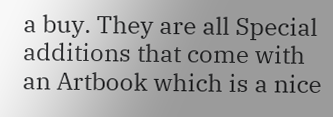a buy. They are all Special additions that come with an Artbook which is a nice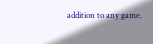addition to any game.